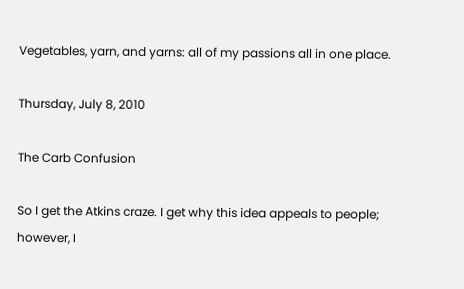Vegetables, yarn, and yarns: all of my passions all in one place.

Thursday, July 8, 2010

The Carb Confusion

So I get the Atkins craze. I get why this idea appeals to people; however, I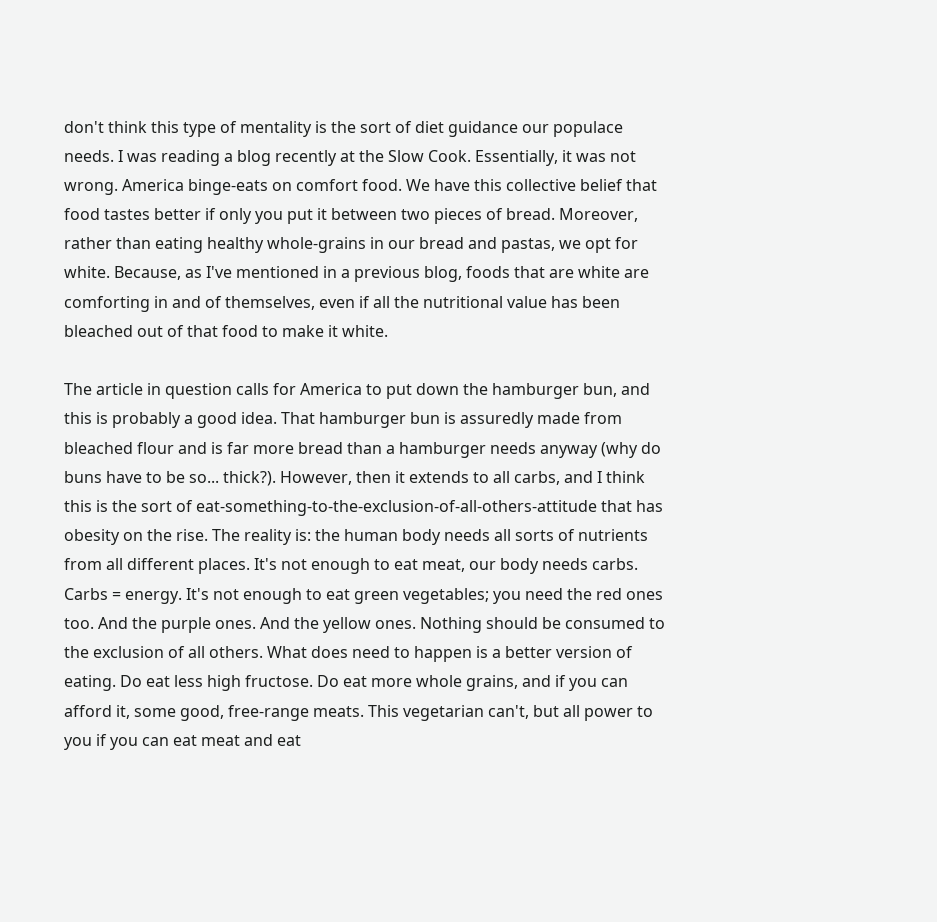don't think this type of mentality is the sort of diet guidance our populace needs. I was reading a blog recently at the Slow Cook. Essentially, it was not wrong. America binge-eats on comfort food. We have this collective belief that food tastes better if only you put it between two pieces of bread. Moreover, rather than eating healthy whole-grains in our bread and pastas, we opt for white. Because, as I've mentioned in a previous blog, foods that are white are comforting in and of themselves, even if all the nutritional value has been bleached out of that food to make it white.

The article in question calls for America to put down the hamburger bun, and this is probably a good idea. That hamburger bun is assuredly made from bleached flour and is far more bread than a hamburger needs anyway (why do buns have to be so... thick?). However, then it extends to all carbs, and I think this is the sort of eat-something-to-the-exclusion-of-all-others-attitude that has obesity on the rise. The reality is: the human body needs all sorts of nutrients from all different places. It's not enough to eat meat, our body needs carbs. Carbs = energy. It's not enough to eat green vegetables; you need the red ones too. And the purple ones. And the yellow ones. Nothing should be consumed to the exclusion of all others. What does need to happen is a better version of eating. Do eat less high fructose. Do eat more whole grains, and if you can afford it, some good, free-range meats. This vegetarian can't, but all power to you if you can eat meat and eat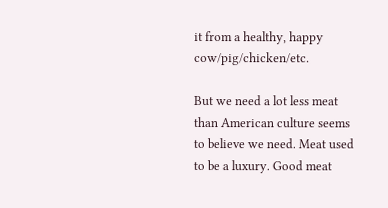it from a healthy, happy cow/pig/chicken/etc.

But we need a lot less meat than American culture seems to believe we need. Meat used to be a luxury. Good meat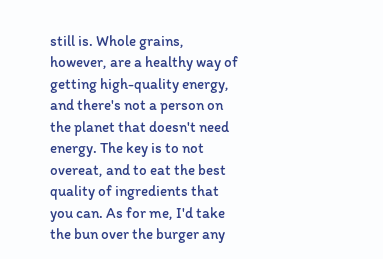still is. Whole grains, however, are a healthy way of getting high-quality energy, and there's not a person on the planet that doesn't need energy. The key is to not overeat, and to eat the best quality of ingredients that you can. As for me, I'd take the bun over the burger any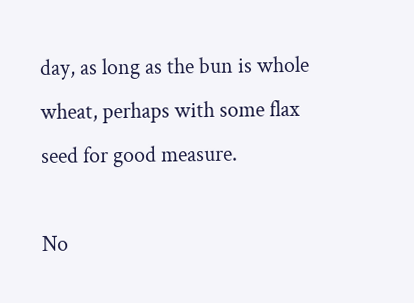day, as long as the bun is whole wheat, perhaps with some flax seed for good measure.

No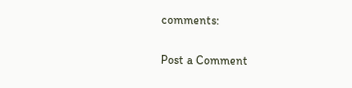comments:

Post a Comment